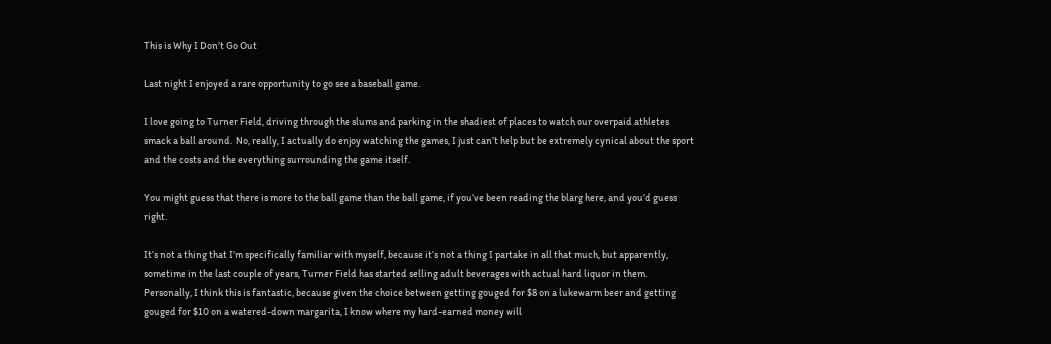This is Why I Don’t Go Out

Last night I enjoyed a rare opportunity to go see a baseball game.

I love going to Turner Field, driving through the slums and parking in the shadiest of places to watch our overpaid athletes smack a ball around.  No, really, I actually do enjoy watching the games, I just can’t help but be extremely cynical about the sport and the costs and the everything surrounding the game itself.

You might guess that there is more to the ball game than the ball game, if you’ve been reading the blarg here, and you’d guess right.

It’s not a thing that I’m specifically familiar with myself, because it’s not a thing I partake in all that much, but apparently, sometime in the last couple of years, Turner Field has started selling adult beverages with actual hard liquor in them.  Personally, I think this is fantastic, because given the choice between getting gouged for $8 on a lukewarm beer and getting gouged for $10 on a watered-down margarita, I know where my hard-earned money will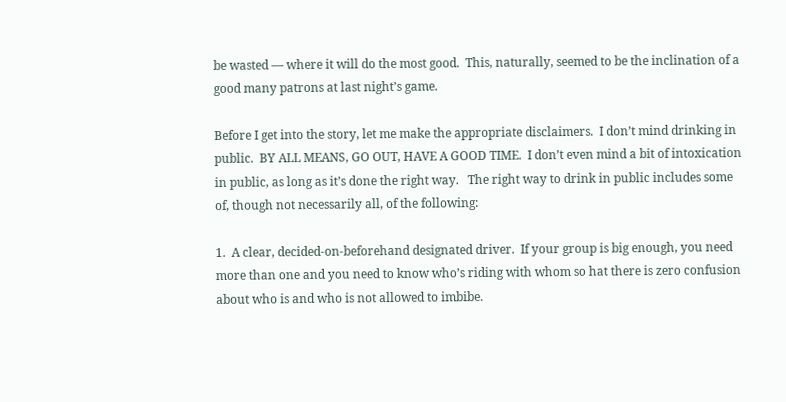be wasted — where it will do the most good.  This, naturally, seemed to be the inclination of a good many patrons at last night’s game.

Before I get into the story, let me make the appropriate disclaimers.  I don’t mind drinking in public.  BY ALL MEANS, GO OUT, HAVE A GOOD TIME.  I don’t even mind a bit of intoxication in public, as long as it’s done the right way.   The right way to drink in public includes some of, though not necessarily all, of the following:

1.  A clear, decided-on-beforehand designated driver.  If your group is big enough, you need more than one and you need to know who’s riding with whom so hat there is zero confusion about who is and who is not allowed to imbibe.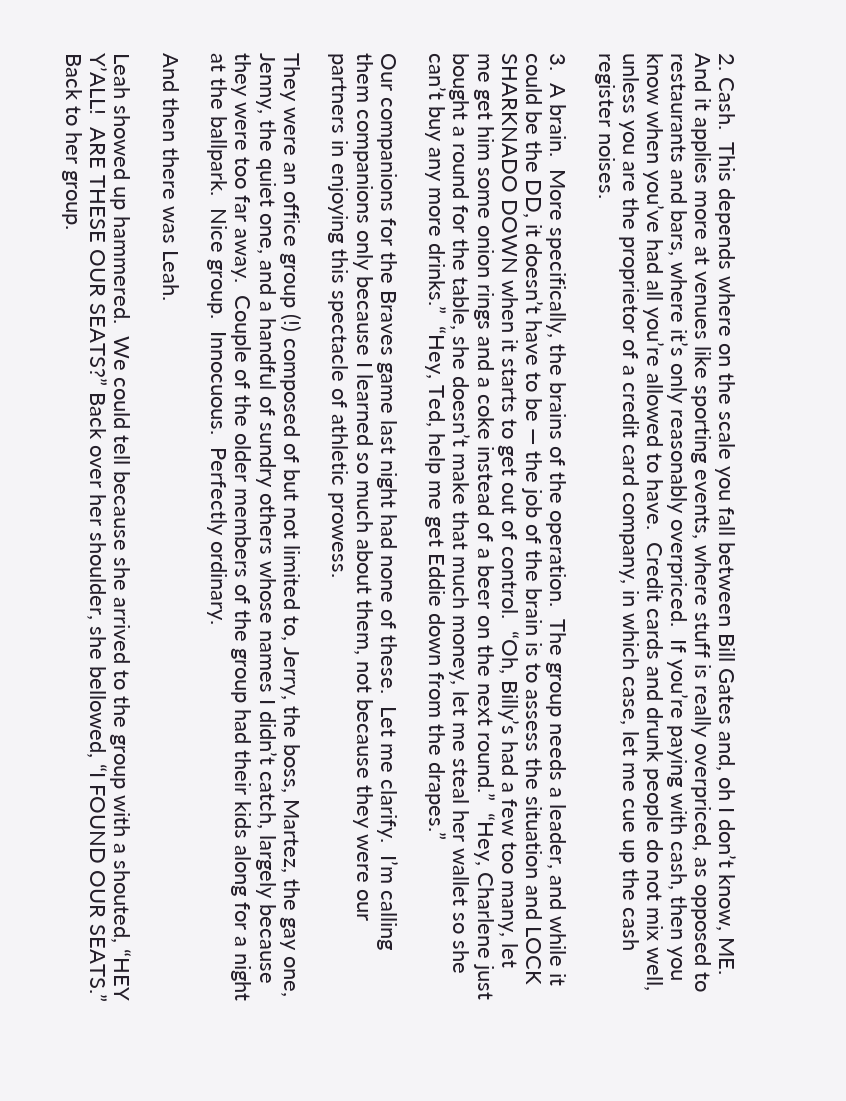2. Cash.  This depends where on the scale you fall between Bill Gates and, oh I don’t know, ME.  And it applies more at venues like sporting events, where stuff is really overpriced, as opposed to restaurants and bars, where it’s only reasonably overpriced.  If you’re paying with cash, then you know when you’ve had all you’re allowed to have.  Credit cards and drunk people do not mix well, unless you are the proprietor of a credit card company, in which case, let me cue up the cash register noises.

3.  A brain.  More specifically, the brains of the operation.  The group needs a leader, and while it could be the DD, it doesn’t have to be — the job of the brain is to assess the situation and LOCK SHARKNADO DOWN when it starts to get out of control.  “Oh, Billy’s had a few too many, let me get him some onion rings and a coke instead of a beer on the next round.”  “Hey, Charlene just bought a round for the table, she doesn’t make that much money, let me steal her wallet so she can’t buy any more drinks.”  “Hey, Ted, help me get Eddie down from the drapes.”

Our companions for the Braves game last night had none of these.  Let me clarify.  I’m calling them companions only because I learned so much about them, not because they were our partners in enjoying this spectacle of athletic prowess.

They were an office group (!) composed of but not limited to, Jerry, the boss, Martez, the gay one, Jenny, the quiet one, and a handful of sundry others whose names I didn’t catch, largely because they were too far away.  Couple of the older members of the group had their kids along for a night at the ballpark.  Nice group.  Innocuous.  Perfectly ordinary.

And then there was Leah.

Leah showed up hammered.  We could tell because she arrived to the group with a shouted, “HEY Y’ALL!  ARE THESE OUR SEATS?” Back over her shoulder, she bellowed, “I FOUND OUR SEATS.”  Back to her group.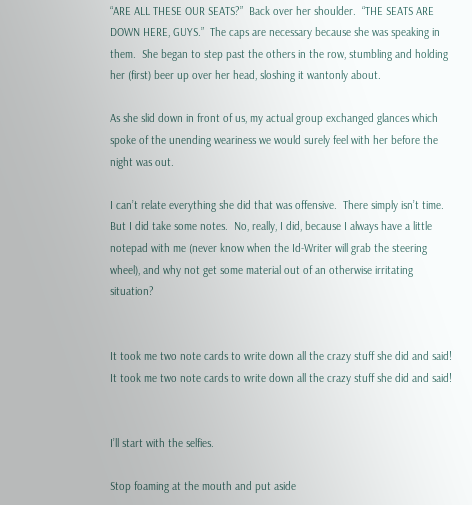“ARE ALL THESE OUR SEATS?”  Back over her shoulder.  “THE SEATS ARE DOWN HERE, GUYS.”  The caps are necessary because she was speaking in them.  She began to step past the others in the row, stumbling and holding her (first) beer up over her head, sloshing it wantonly about.

As she slid down in front of us, my actual group exchanged glances which spoke of the unending weariness we would surely feel with her before the night was out.

I can’t relate everything she did that was offensive.  There simply isn’t time.  But I did take some notes.  No, really, I did, because I always have a little notepad with me (never know when the Id-Writer will grab the steering wheel), and why not get some material out of an otherwise irritating situation?


It took me two note cards to write down all the crazy stuff she did and said!
It took me two note cards to write down all the crazy stuff she did and said!


I’ll start with the selfies.

Stop foaming at the mouth and put aside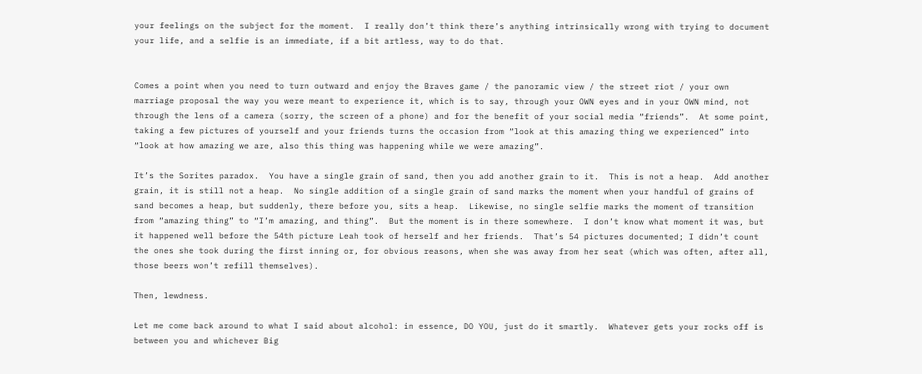your feelings on the subject for the moment.  I really don’t think there’s anything intrinsically wrong with trying to document your life, and a selfie is an immediate, if a bit artless, way to do that.


Comes a point when you need to turn outward and enjoy the Braves game / the panoramic view / the street riot / your own marriage proposal the way you were meant to experience it, which is to say, through your OWN eyes and in your OWN mind, not through the lens of a camera (sorry, the screen of a phone) and for the benefit of your social media “friends”.  At some point, taking a few pictures of yourself and your friends turns the occasion from “look at this amazing thing we experienced” into “look at how amazing we are, also this thing was happening while we were amazing”.

It’s the Sorites paradox.  You have a single grain of sand, then you add another grain to it.  This is not a heap.  Add another grain, it is still not a heap.  No single addition of a single grain of sand marks the moment when your handful of grains of sand becomes a heap, but suddenly, there before you, sits a heap.  Likewise, no single selfie marks the moment of transition from “amazing thing” to “I’m amazing, and thing”.  But the moment is in there somewhere.  I don’t know what moment it was, but it happened well before the 54th picture Leah took of herself and her friends.  That’s 54 pictures documented; I didn’t count the ones she took during the first inning or, for obvious reasons, when she was away from her seat (which was often, after all, those beers won’t refill themselves).

Then, lewdness.

Let me come back around to what I said about alcohol: in essence, DO YOU, just do it smartly.  Whatever gets your rocks off is between you and whichever Big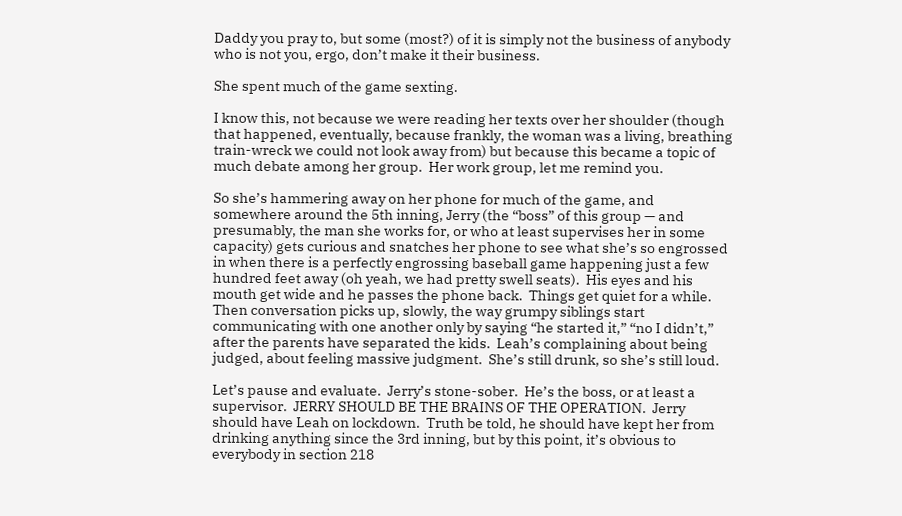Daddy you pray to, but some (most?) of it is simply not the business of anybody who is not you, ergo, don’t make it their business.

She spent much of the game sexting.

I know this, not because we were reading her texts over her shoulder (though that happened, eventually, because frankly, the woman was a living, breathing train-wreck we could not look away from) but because this became a topic of much debate among her group.  Her work group, let me remind you.

So she’s hammering away on her phone for much of the game, and somewhere around the 5th inning, Jerry (the “boss” of this group — and presumably, the man she works for, or who at least supervises her in some capacity) gets curious and snatches her phone to see what she’s so engrossed in when there is a perfectly engrossing baseball game happening just a few hundred feet away (oh yeah, we had pretty swell seats).  His eyes and his mouth get wide and he passes the phone back.  Things get quiet for a while.  Then conversation picks up, slowly, the way grumpy siblings start communicating with one another only by saying “he started it,” “no I didn’t,” after the parents have separated the kids.  Leah’s complaining about being judged, about feeling massive judgment.  She’s still drunk, so she’s still loud.

Let’s pause and evaluate.  Jerry’s stone-sober.  He’s the boss, or at least a supervisor.  JERRY SHOULD BE THE BRAINS OF THE OPERATION.  Jerry should have Leah on lockdown.  Truth be told, he should have kept her from drinking anything since the 3rd inning, but by this point, it’s obvious to everybody in section 218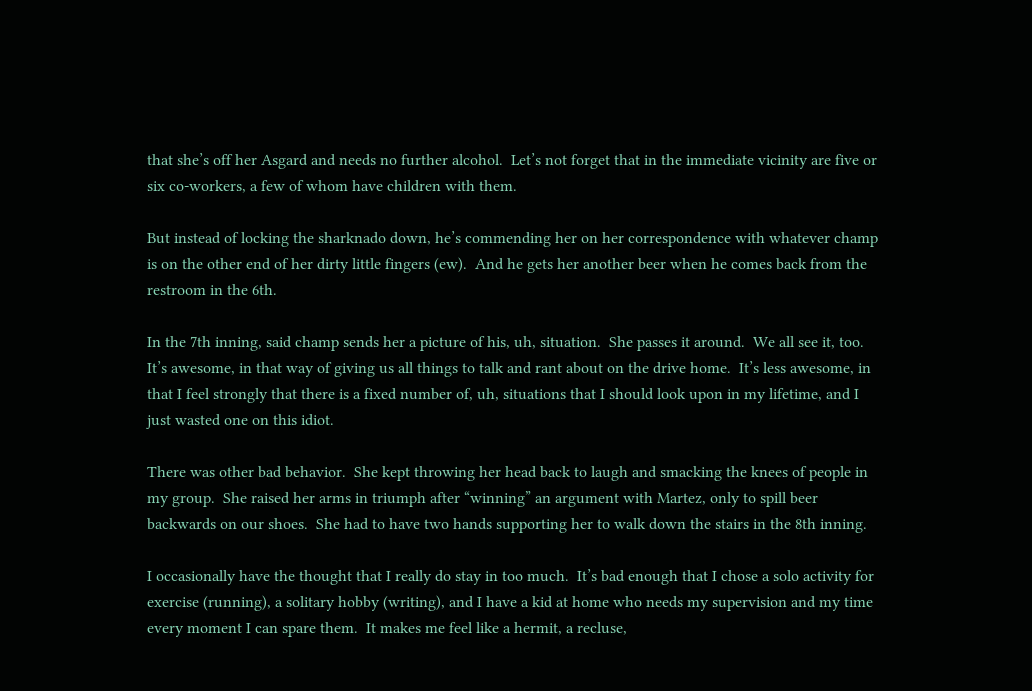that she’s off her Asgard and needs no further alcohol.  Let’s not forget that in the immediate vicinity are five or six co-workers, a few of whom have children with them.

But instead of locking the sharknado down, he’s commending her on her correspondence with whatever champ is on the other end of her dirty little fingers (ew).  And he gets her another beer when he comes back from the restroom in the 6th.

In the 7th inning, said champ sends her a picture of his, uh, situation.  She passes it around.  We all see it, too.  It’s awesome, in that way of giving us all things to talk and rant about on the drive home.  It’s less awesome, in that I feel strongly that there is a fixed number of, uh, situations that I should look upon in my lifetime, and I just wasted one on this idiot.

There was other bad behavior.  She kept throwing her head back to laugh and smacking the knees of people in my group.  She raised her arms in triumph after “winning” an argument with Martez, only to spill beer backwards on our shoes.  She had to have two hands supporting her to walk down the stairs in the 8th inning.

I occasionally have the thought that I really do stay in too much.  It’s bad enough that I chose a solo activity for exercise (running), a solitary hobby (writing), and I have a kid at home who needs my supervision and my time every moment I can spare them.  It makes me feel like a hermit, a recluse,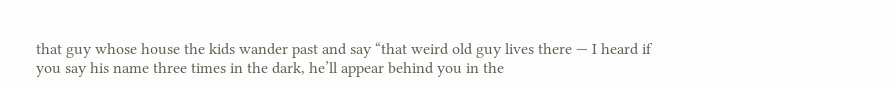that guy whose house the kids wander past and say “that weird old guy lives there — I heard if you say his name three times in the dark, he’ll appear behind you in the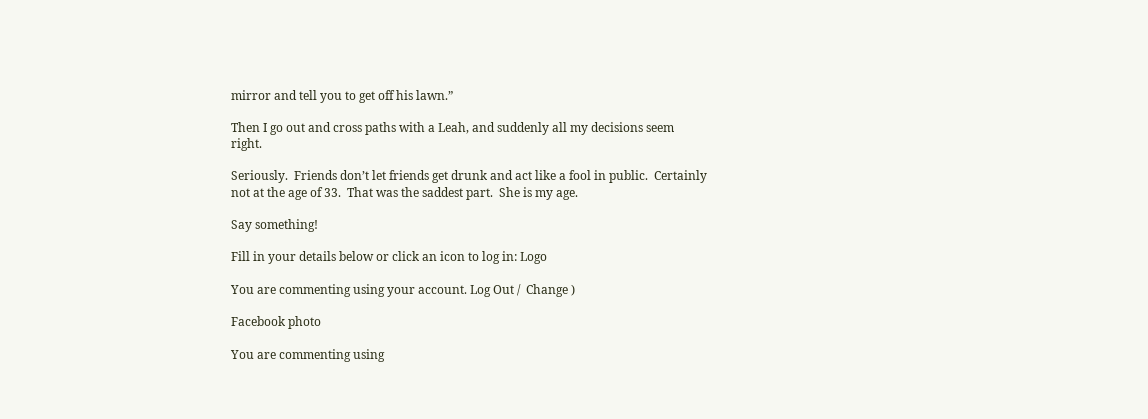mirror and tell you to get off his lawn.”

Then I go out and cross paths with a Leah, and suddenly all my decisions seem right.

Seriously.  Friends don’t let friends get drunk and act like a fool in public.  Certainly not at the age of 33.  That was the saddest part.  She is my age.

Say something!

Fill in your details below or click an icon to log in: Logo

You are commenting using your account. Log Out /  Change )

Facebook photo

You are commenting using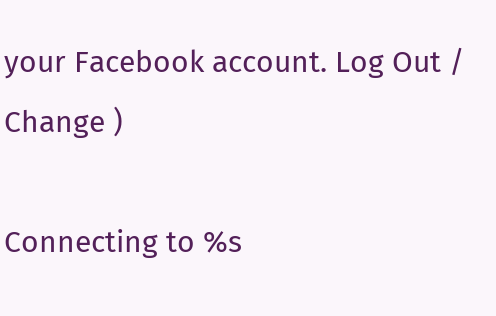your Facebook account. Log Out /  Change )

Connecting to %s